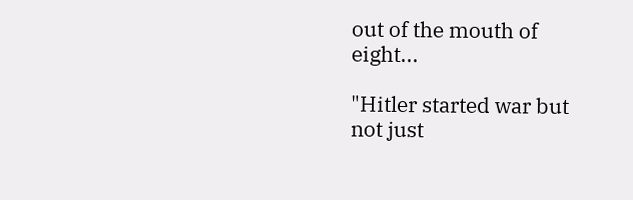out of the mouth of eight...

"Hitler started war but not just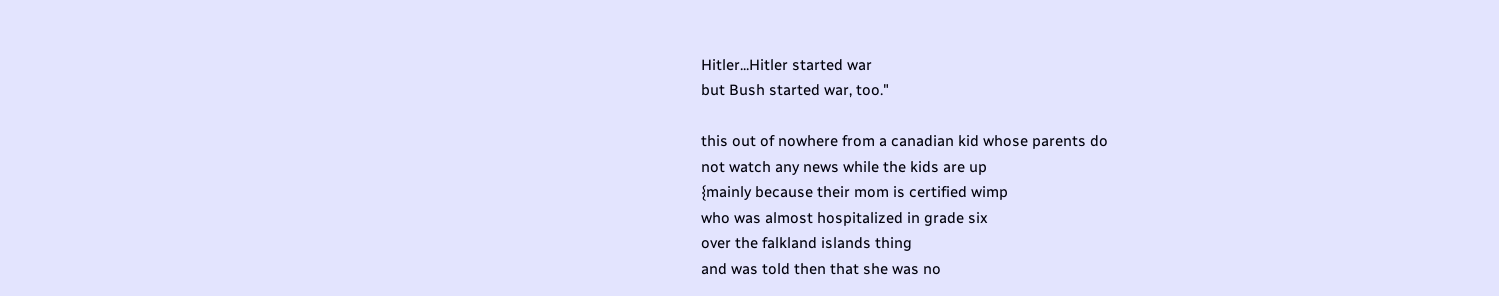Hitler...Hitler started war
but Bush started war, too."

this out of nowhere from a canadian kid whose parents do
not watch any news while the kids are up
{mainly because their mom is certified wimp
who was almost hospitalized in grade six
over the falkland islands thing
and was told then that she was no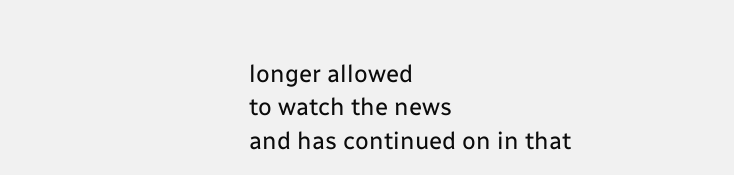longer allowed
to watch the news
and has continued on in that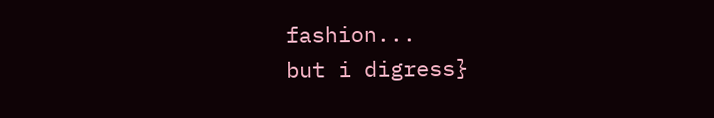fashion...
but i digress}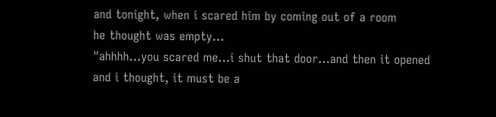and tonight, when i scared him by coming out of a room
he thought was empty...
"ahhhh...you scared me...i shut that door...and then it opened
and i thought, it must be a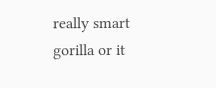really smart gorilla or it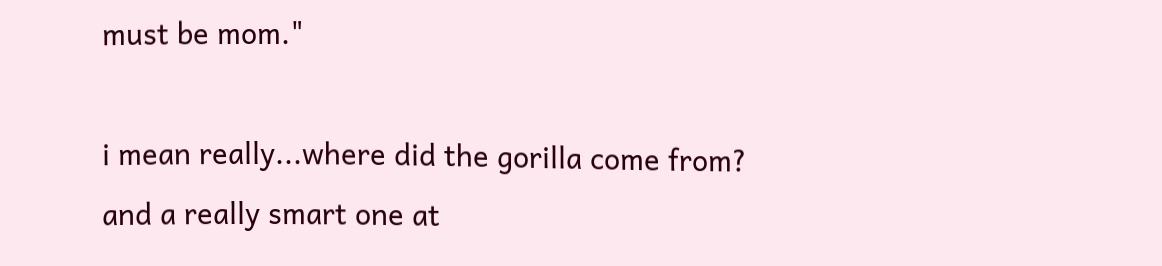must be mom."

i mean really...where did the gorilla come from?
and a really smart one at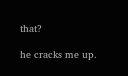that?

he cracks me up.